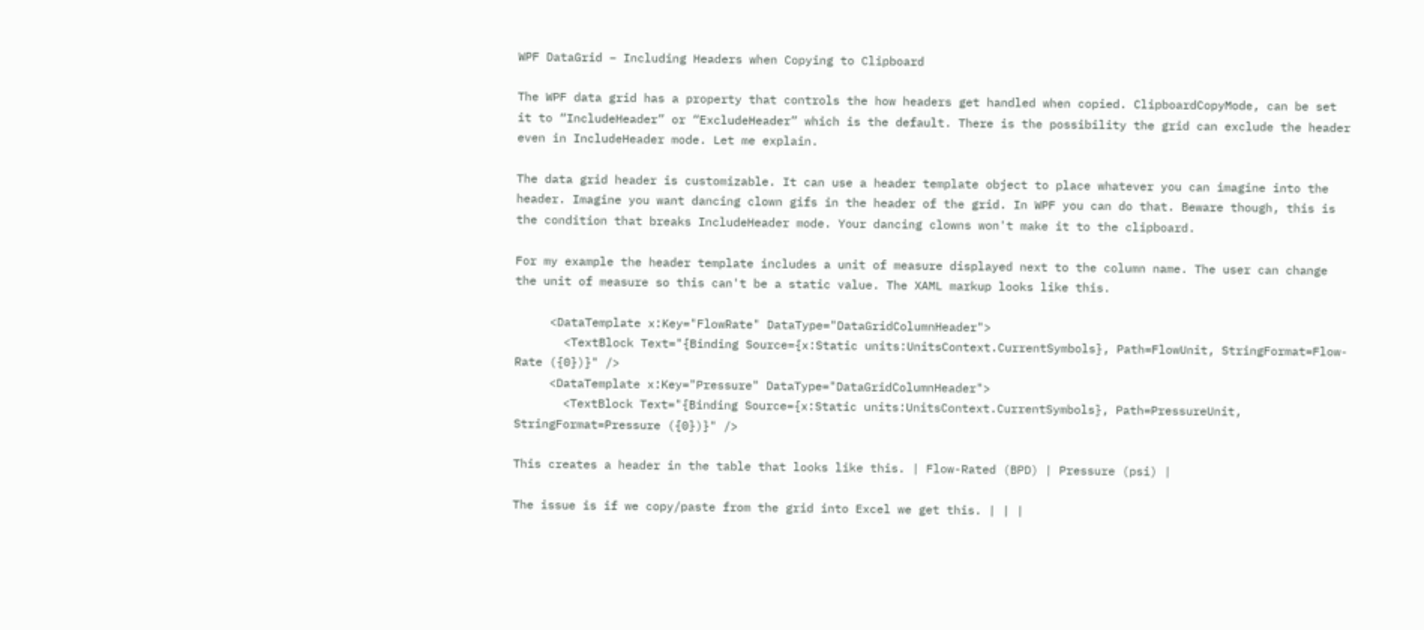WPF DataGrid – Including Headers when Copying to Clipboard

The WPF data grid has a property that controls the how headers get handled when copied. ClipboardCopyMode, can be set it to “IncludeHeader” or “ExcludeHeader” which is the default. There is the possibility the grid can exclude the header even in IncludeHeader mode. Let me explain.

The data grid header is customizable. It can use a header template object to place whatever you can imagine into the header. Imagine you want dancing clown gifs in the header of the grid. In WPF you can do that. Beware though, this is the condition that breaks IncludeHeader mode. Your dancing clowns won't make it to the clipboard.

For my example the header template includes a unit of measure displayed next to the column name. The user can change the unit of measure so this can't be a static value. The XAML markup looks like this.

     <DataTemplate x:Key="FlowRate" DataType="DataGridColumnHeader">
       <TextBlock Text="{Binding Source={x:Static units:UnitsContext.CurrentSymbols}, Path=FlowUnit, StringFormat=Flow-Rate ({0})}" />
     <DataTemplate x:Key="Pressure" DataType="DataGridColumnHeader">
       <TextBlock Text="{Binding Source={x:Static units:UnitsContext.CurrentSymbols}, Path=PressureUnit, StringFormat=Pressure ({0})}" />

This creates a header in the table that looks like this. | Flow-Rated (BPD) | Pressure (psi) |

The issue is if we copy/paste from the grid into Excel we get this. | | |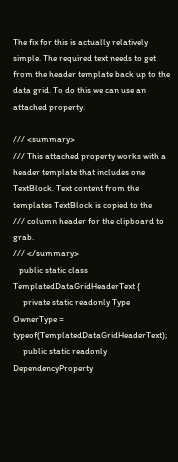The fix for this is actually relatively simple. The required text needs to get from the header template back up to the data grid. To do this we can use an attached property.

/// <summary>
/// This attached property works with a header template that includes one TextBlock. Text content from the templates TextBlock is copied to the
/// column header for the clipboard to grab.
/// </summary>
   public static class TemplatedDataGridHeaderText {
     private static readonly Type OwnerType = typeof(TemplatedDataGridHeaderText);
     public static readonly DependencyProperty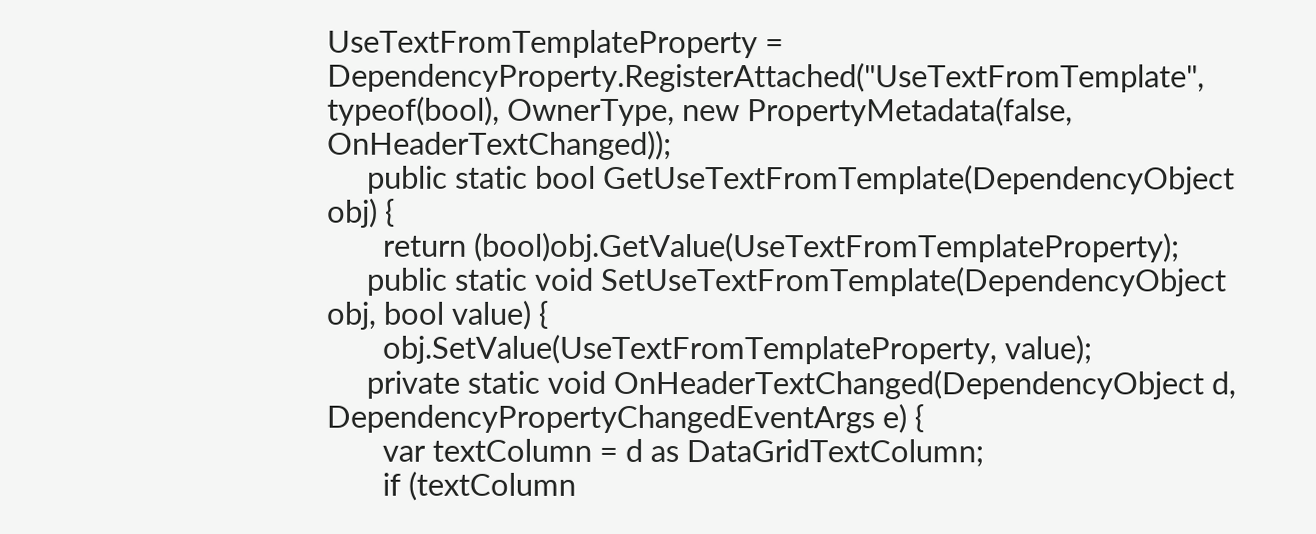UseTextFromTemplateProperty = DependencyProperty.RegisterAttached("UseTextFromTemplate", typeof(bool), OwnerType, new PropertyMetadata(false, OnHeaderTextChanged));
     public static bool GetUseTextFromTemplate(DependencyObject obj) {
       return (bool)obj.GetValue(UseTextFromTemplateProperty);
     public static void SetUseTextFromTemplate(DependencyObject obj, bool value) {
       obj.SetValue(UseTextFromTemplateProperty, value);
     private static void OnHeaderTextChanged(DependencyObject d, DependencyPropertyChangedEventArgs e) {
       var textColumn = d as DataGridTextColumn;
       if (textColumn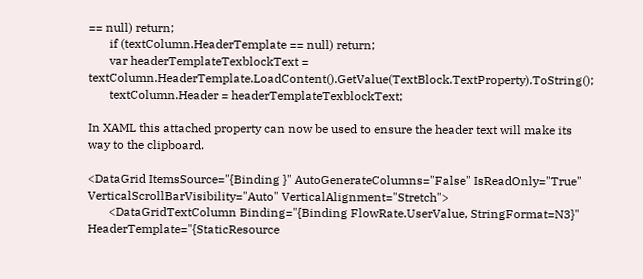== null) return;
       if (textColumn.HeaderTemplate == null) return;
       var headerTemplateTexblockText = textColumn.HeaderTemplate.LoadContent().GetValue(TextBlock.TextProperty).ToString();
       textColumn.Header = headerTemplateTexblockText;

In XAML this attached property can now be used to ensure the header text will make its way to the clipboard.

<DataGrid ItemsSource="{Binding }" AutoGenerateColumns="False" IsReadOnly="True" VerticalScrollBarVisibility="Auto" VerticalAlignment="Stretch">
       <DataGridTextColumn Binding="{Binding FlowRate.UserValue, StringFormat=N3}" HeaderTemplate="{StaticResource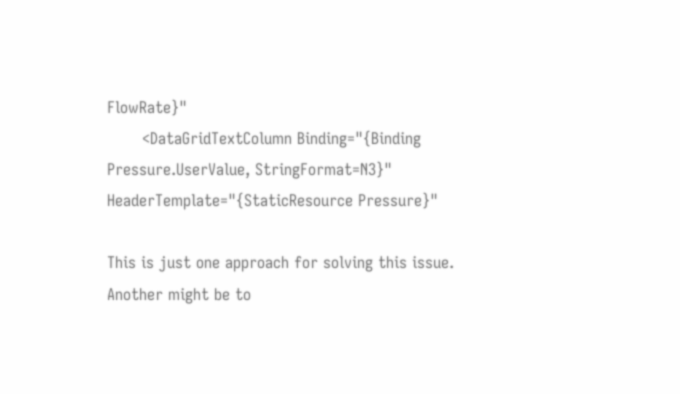FlowRate}"
       <DataGridTextColumn Binding="{Binding Pressure.UserValue, StringFormat=N3}" HeaderTemplate="{StaticResource Pressure}"

This is just one approach for solving this issue. Another might be to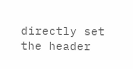directly set the header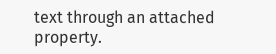text through an attached property.